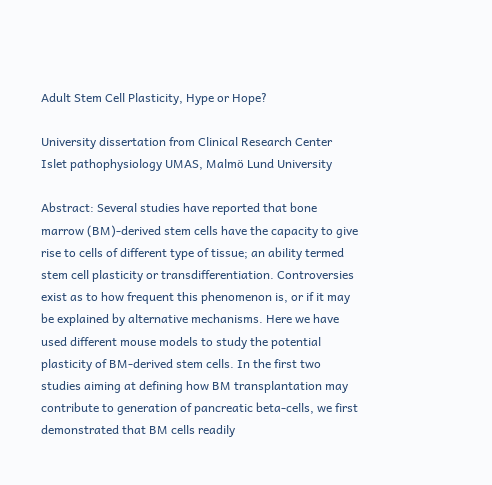Adult Stem Cell Plasticity, Hype or Hope?

University dissertation from Clinical Research Center Islet pathophysiology UMAS, Malmö Lund University

Abstract: Several studies have reported that bone marrow (BM)-derived stem cells have the capacity to give rise to cells of different type of tissue; an ability termed stem cell plasticity or transdifferentiation. Controversies exist as to how frequent this phenomenon is, or if it may be explained by alternative mechanisms. Here we have used different mouse models to study the potential plasticity of BM-derived stem cells. In the first two studies aiming at defining how BM transplantation may contribute to generation of pancreatic beta-cells, we first demonstrated that BM cells readily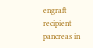engraft recipient pancreas in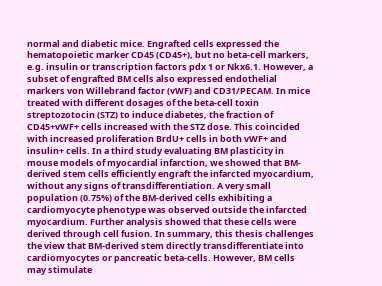normal and diabetic mice. Engrafted cells expressed the hematopoietic marker CD45 (CD45+), but no beta-cell markers, e.g. insulin or transcription factors pdx 1 or Nkx6.1. However, a subset of engrafted BM cells also expressed endothelial markers von Willebrand factor (vWF) and CD31/PECAM. In mice treated with different dosages of the beta-cell toxin streptozotocin (STZ) to induce diabetes, the fraction of CD45+vWF+ cells increased with the STZ dose. This coincided with increased proliferation BrdU+ cells in both vWF+ and insulin+ cells. In a third study evaluating BM plasticity in mouse models of myocardial infarction, we showed that BM-derived stem cells efficiently engraft the infarcted myocardium, without any signs of transdifferentiation. A very small population (0.75%) of the BM-derived cells exhibiting a cardiomyocyte phenotype was observed outside the infarcted myocardium. Further analysis showed that these cells were derived through cell fusion. In summary, this thesis challenges the view that BM-derived stem directly transdifferentiate into cardiomyocytes or pancreatic beta-cells. However, BM cells may stimulate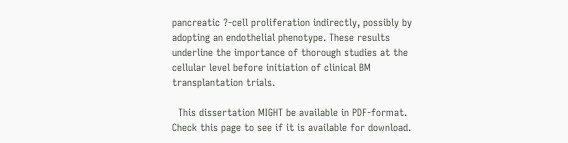pancreatic ?-cell proliferation indirectly, possibly by adopting an endothelial phenotype. These results underline the importance of thorough studies at the cellular level before initiation of clinical BM transplantation trials.

  This dissertation MIGHT be available in PDF-format. Check this page to see if it is available for download.